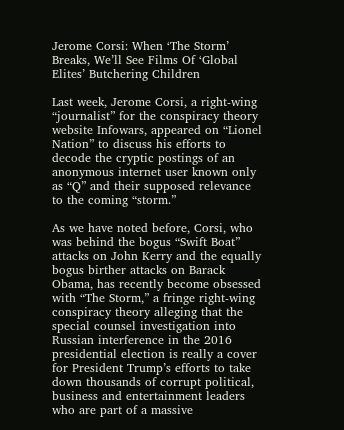Jerome Corsi: When ‘The Storm’ Breaks, We’ll See Films Of ‘Global Elites’ Butchering Children

Last week, Jerome Corsi, a right-wing “journalist” for the conspiracy theory website Infowars, appeared on “Lionel Nation” to discuss his efforts to decode the cryptic postings of an anonymous internet user known only as “Q” and their supposed relevance to the coming “storm.”

As we have noted before, Corsi, who was behind the bogus “Swift Boat” attacks on John Kerry and the equally bogus birther attacks on Barack Obama, has recently become obsessed with “The Storm,” a fringe right-wing conspiracy theory alleging that the special counsel investigation into Russian interference in the 2016 presidential election is really a cover for President Trump’s efforts to take down thousands of corrupt political, business and entertainment leaders who are part of a massive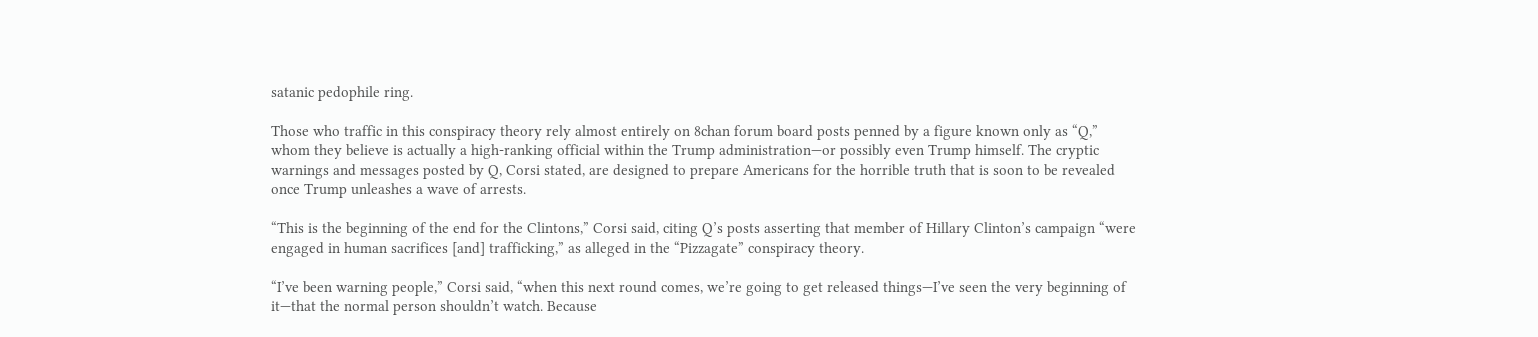satanic pedophile ring.

Those who traffic in this conspiracy theory rely almost entirely on 8chan forum board posts penned by a figure known only as “Q,” whom they believe is actually a high-ranking official within the Trump administration—or possibly even Trump himself. The cryptic warnings and messages posted by Q, Corsi stated, are designed to prepare Americans for the horrible truth that is soon to be revealed once Trump unleashes a wave of arrests.

“This is the beginning of the end for the Clintons,” Corsi said, citing Q’s posts asserting that member of Hillary Clinton’s campaign “were engaged in human sacrifices [and] trafficking,” as alleged in the “Pizzagate” conspiracy theory.

“I’ve been warning people,” Corsi said, “when this next round comes, we’re going to get released things—I’ve seen the very beginning of it—that the normal person shouldn’t watch. Because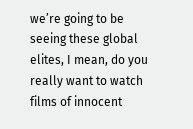we’re going to be seeing these global elites, I mean, do you really want to watch films of innocent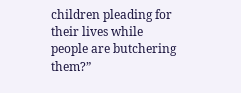children pleading for their lives while people are butchering them?”